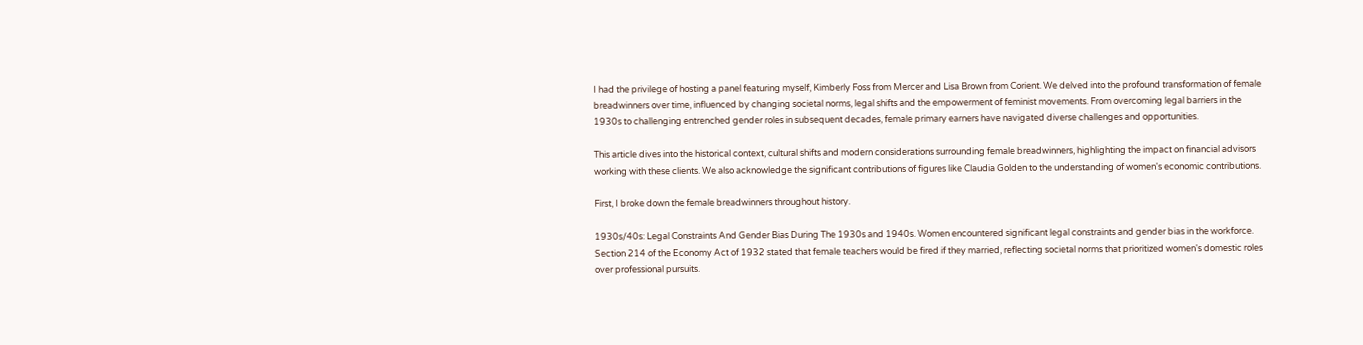I had the privilege of hosting a panel featuring myself, Kimberly Foss from Mercer and Lisa Brown from Corient. We delved into the profound transformation of female breadwinners over time, influenced by changing societal norms, legal shifts and the empowerment of feminist movements. From overcoming legal barriers in the 1930s to challenging entrenched gender roles in subsequent decades, female primary earners have navigated diverse challenges and opportunities.

This article dives into the historical context, cultural shifts and modern considerations surrounding female breadwinners, highlighting the impact on financial advisors working with these clients. We also acknowledge the significant contributions of figures like Claudia Golden to the understanding of women's economic contributions.

First, I broke down the female breadwinners throughout history.

1930s/40s: Legal Constraints And Gender Bias During The 1930s and 1940s. Women encountered significant legal constraints and gender bias in the workforce. Section 214 of the Economy Act of 1932 stated that female teachers would be fired if they married, reflecting societal norms that prioritized women's domestic roles over professional pursuits.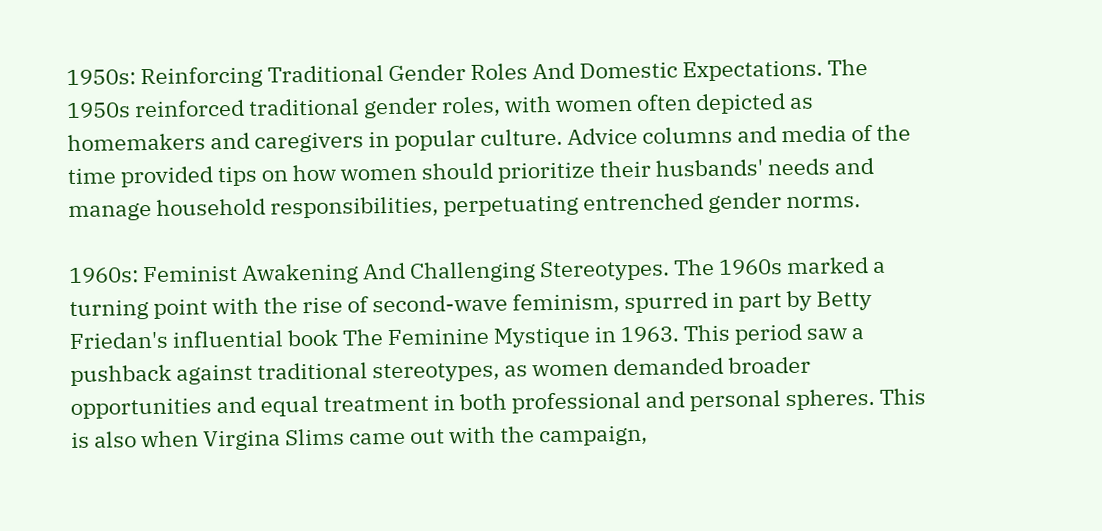1950s: Reinforcing Traditional Gender Roles And Domestic Expectations. The 1950s reinforced traditional gender roles, with women often depicted as homemakers and caregivers in popular culture. Advice columns and media of the time provided tips on how women should prioritize their husbands' needs and manage household responsibilities, perpetuating entrenched gender norms.

1960s: Feminist Awakening And Challenging Stereotypes. The 1960s marked a turning point with the rise of second-wave feminism, spurred in part by Betty Friedan's influential book The Feminine Mystique in 1963. This period saw a pushback against traditional stereotypes, as women demanded broader opportunities and equal treatment in both professional and personal spheres. This is also when Virgina Slims came out with the campaign,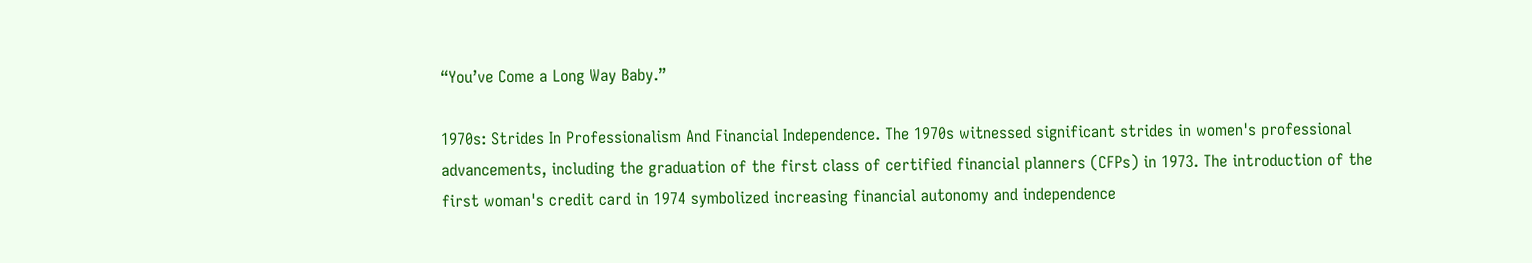“You’ve Come a Long Way Baby.”

1970s: Strides In Professionalism And Financial Independence. The 1970s witnessed significant strides in women's professional advancements, including the graduation of the first class of certified financial planners (CFPs) in 1973. The introduction of the first woman's credit card in 1974 symbolized increasing financial autonomy and independence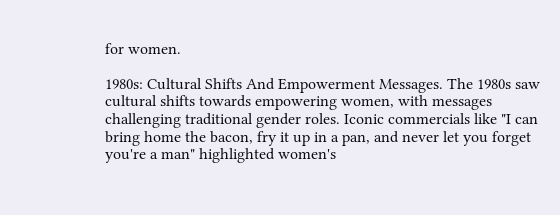for women.

1980s: Cultural Shifts And Empowerment Messages. The 1980s saw cultural shifts towards empowering women, with messages challenging traditional gender roles. Iconic commercials like "I can bring home the bacon, fry it up in a pan, and never let you forget you're a man" highlighted women's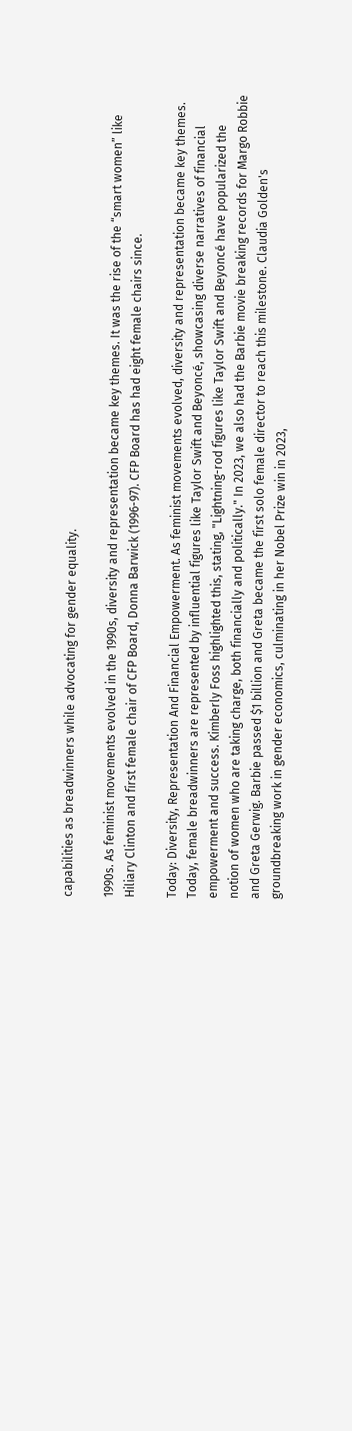capabilities as breadwinners while advocating for gender equality.

1990s. As feminist movements evolved in the 1990s, diversity and representation became key themes. It was the rise of the “smart women” like Hiliary Clinton and first female chair of CFP Board, Donna Barwick (1996-97). CFP Board has had eight female chairs since.

Today: Diversity, Representation And Financial Empowerment. As feminist movements evolved, diversity and representation became key themes. Today, female breadwinners are represented by influential figures like Taylor Swift and Beyoncé, showcasing diverse narratives of financial empowerment and success. Kimberly Foss highlighted this, stating, "Lightning-rod figures like Taylor Swift and Beyoncé have popularized the notion of women who are taking charge, both financially and politically." In 2023, we also had the Barbie movie breaking records for Margo Robbie and Greta Gerwig. Barbie passed $1 billion and Greta became the first solo female director to reach this milestone. Claudia Golden's groundbreaking work in gender economics, culminating in her Nobel Prize win in 2023,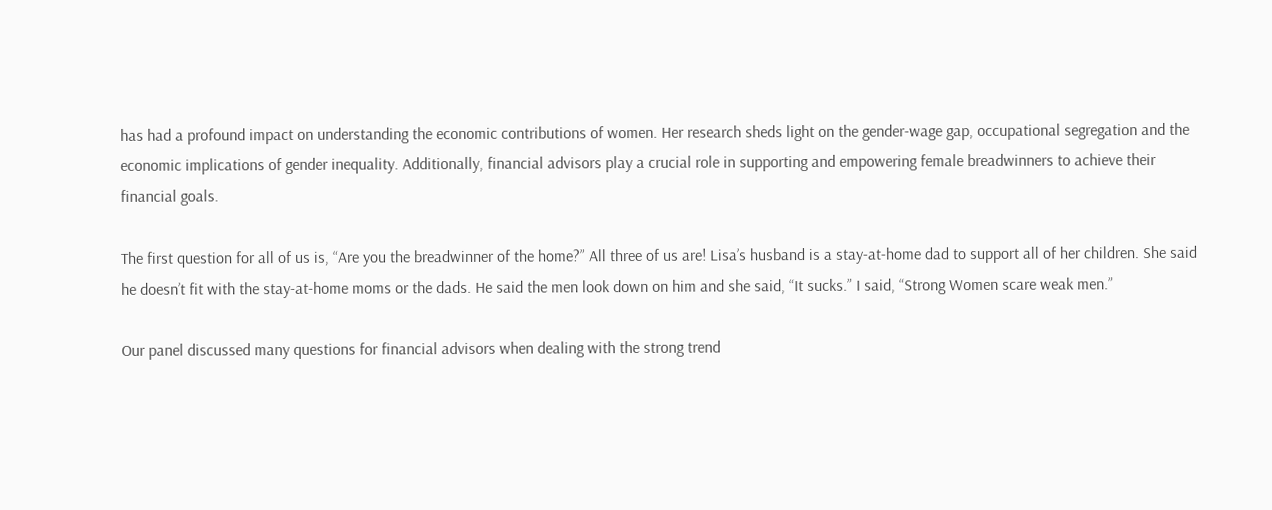has had a profound impact on understanding the economic contributions of women. Her research sheds light on the gender-wage gap, occupational segregation and the economic implications of gender inequality. Additionally, financial advisors play a crucial role in supporting and empowering female breadwinners to achieve their financial goals.

The first question for all of us is, “Are you the breadwinner of the home?” All three of us are! Lisa’s husband is a stay-at-home dad to support all of her children. She said he doesn’t fit with the stay-at-home moms or the dads. He said the men look down on him and she said, “It sucks.” I said, “Strong Women scare weak men.”

Our panel discussed many questions for financial advisors when dealing with the strong trend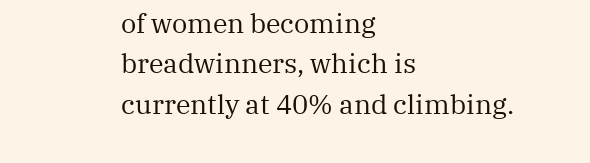of women becoming breadwinners, which is currently at 40% and climbing.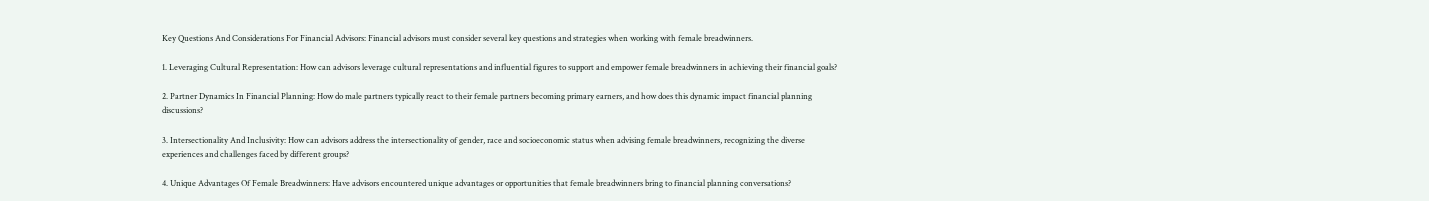Key Questions And Considerations For Financial Advisors: Financial advisors must consider several key questions and strategies when working with female breadwinners.

1. Leveraging Cultural Representation: How can advisors leverage cultural representations and influential figures to support and empower female breadwinners in achieving their financial goals?

2. Partner Dynamics In Financial Planning: How do male partners typically react to their female partners becoming primary earners, and how does this dynamic impact financial planning discussions?

3. Intersectionality And Inclusivity: How can advisors address the intersectionality of gender, race and socioeconomic status when advising female breadwinners, recognizing the diverse experiences and challenges faced by different groups?

4. Unique Advantages Of Female Breadwinners: Have advisors encountered unique advantages or opportunities that female breadwinners bring to financial planning conversations?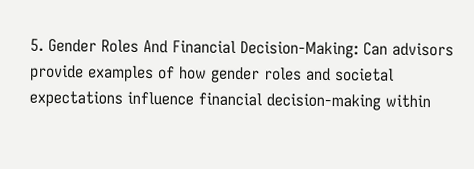5. Gender Roles And Financial Decision-Making: Can advisors provide examples of how gender roles and societal expectations influence financial decision-making within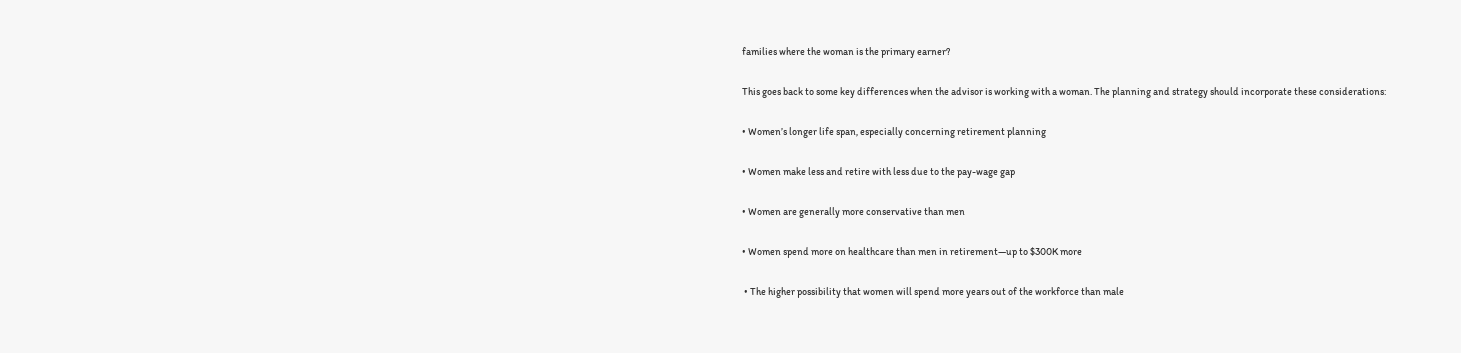families where the woman is the primary earner?

This goes back to some key differences when the advisor is working with a woman. The planning and strategy should incorporate these considerations:

• Women’s longer life span, especially concerning retirement planning

• Women make less and retire with less due to the pay-wage gap

• Women are generally more conservative than men

• Women spend more on healthcare than men in retirement—up to $300K more

 • The higher possibility that women will spend more years out of the workforce than male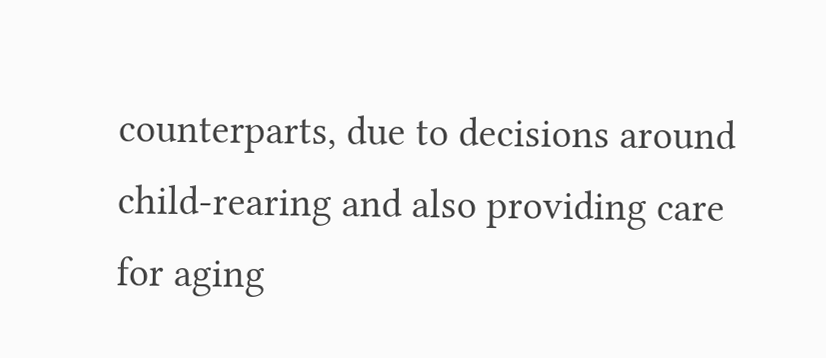counterparts, due to decisions around child-rearing and also providing care for aging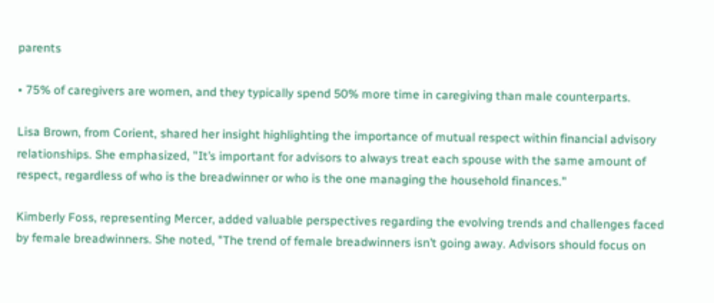parents

• 75% of caregivers are women, and they typically spend 50% more time in caregiving than male counterparts.

Lisa Brown, from Corient, shared her insight highlighting the importance of mutual respect within financial advisory relationships. She emphasized, "It’s important for advisors to always treat each spouse with the same amount of respect, regardless of who is the breadwinner or who is the one managing the household finances."

Kimberly Foss, representing Mercer, added valuable perspectives regarding the evolving trends and challenges faced by female breadwinners. She noted, "The trend of female breadwinners isn’t going away. Advisors should focus on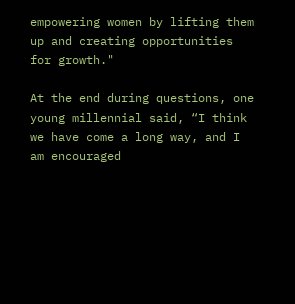empowering women by lifting them up and creating opportunities for growth."

At the end during questions, one young millennial said, “I think we have come a long way, and I am encouraged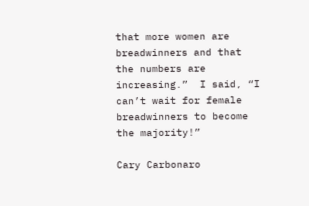that more women are breadwinners and that the numbers are increasing.”  I said, “I can’t wait for female breadwinners to become the majority!”

Cary Carbonaro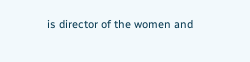is director of the women and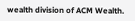wealth division of ACM Wealth.